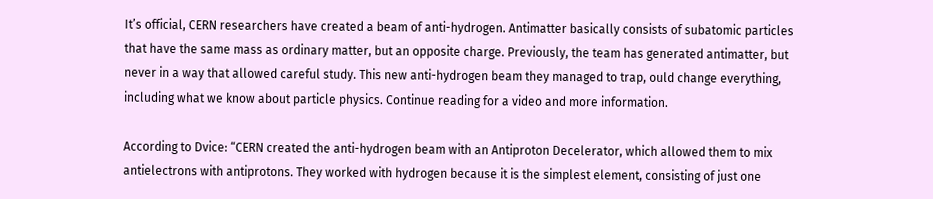It’s official, CERN researchers have created a beam of anti-hydrogen. Antimatter basically consists of subatomic particles that have the same mass as ordinary matter, but an opposite charge. Previously, the team has generated antimatter, but never in a way that allowed careful study. This new anti-hydrogen beam they managed to trap, ould change everything, including what we know about particle physics. Continue reading for a video and more information.

According to Dvice: “CERN created the anti-hydrogen beam with an Antiproton Decelerator, which allowed them to mix antielectrons with antiprotons. They worked with hydrogen because it is the simplest element, consisting of just one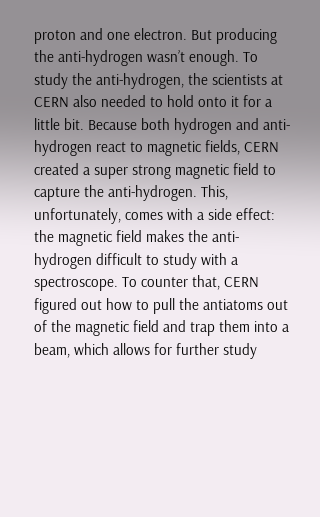proton and one electron. But producing the anti-hydrogen wasn’t enough. To study the anti-hydrogen, the scientists at CERN also needed to hold onto it for a little bit. Because both hydrogen and anti-hydrogen react to magnetic fields, CERN created a super strong magnetic field to capture the anti-hydrogen. This, unfortunately, comes with a side effect: the magnetic field makes the anti-hydrogen difficult to study with a spectroscope. To counter that, CERN figured out how to pull the antiatoms out of the magnetic field and trap them into a beam, which allows for further study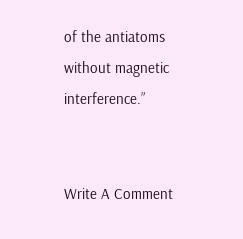of the antiatoms without magnetic interference.”


Write A Comment